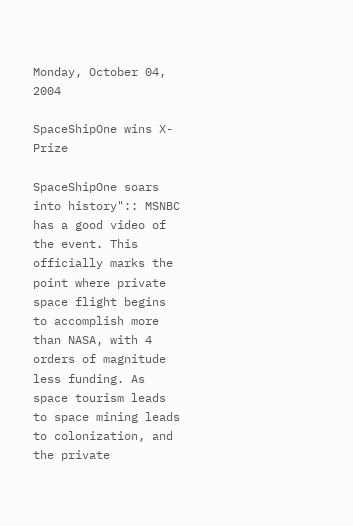Monday, October 04, 2004

SpaceShipOne wins X-Prize

SpaceShipOne soars into history":: MSNBC has a good video of the event. This officially marks the point where private space flight begins to accomplish more than NASA, with 4 orders of magnitude less funding. As space tourism leads to space mining leads to colonization, and the private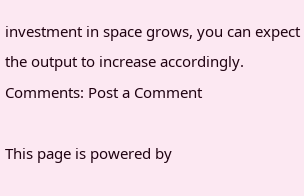investment in space grows, you can expect the output to increase accordingly.
Comments: Post a Comment

This page is powered by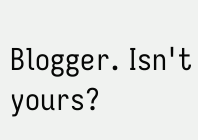Blogger. Isn't yours?